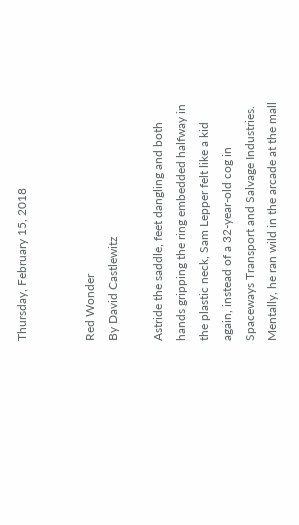Thursday, February 15, 2018


Red Wonder
By David Castlewitz

Astride the saddle, feet dangling and both hands gripping the ring embedded halfway in the plastic neck, Sam Lepper felt like a kid again, instead of a 32-year-old cog in Spaceways Transport and Salvage Industries. Mentally, he ran wild in the arcade at the mall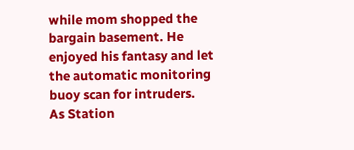while mom shopped the bargain basement. He enjoyed his fantasy and let the automatic monitoring buoy scan for intruders.
As Station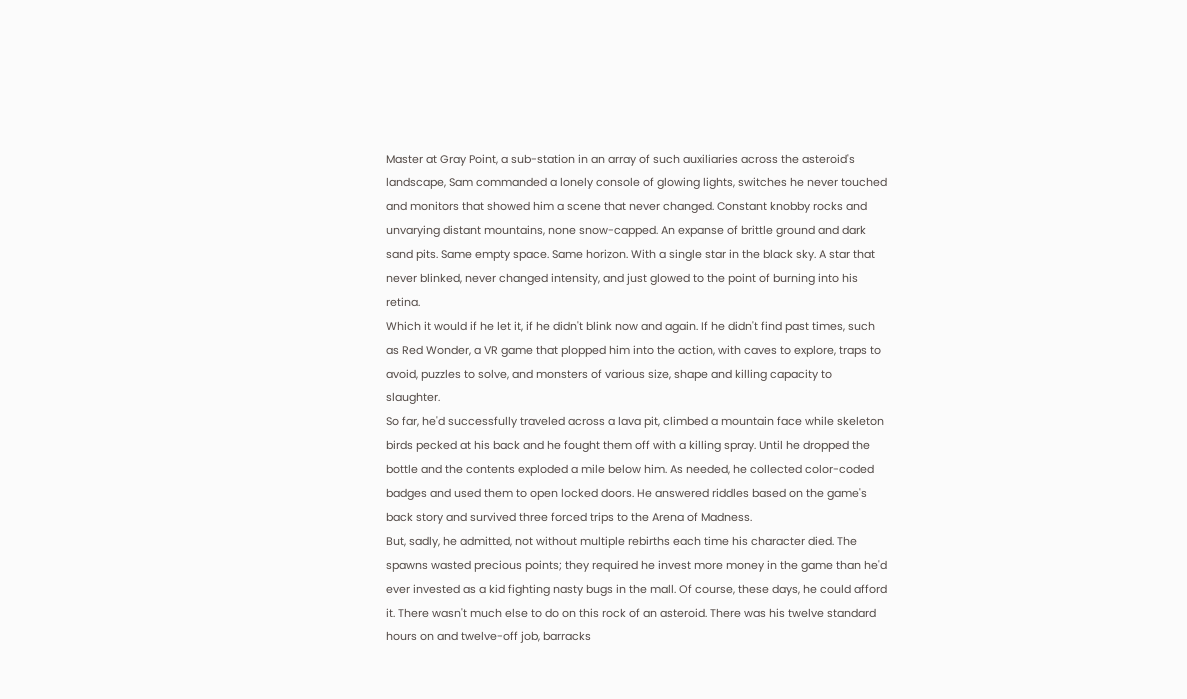Master at Gray Point, a sub-station in an array of such auxiliaries across the asteroid's landscape, Sam commanded a lonely console of glowing lights, switches he never touched and monitors that showed him a scene that never changed. Constant knobby rocks and unvarying distant mountains, none snow-capped. An expanse of brittle ground and dark sand pits. Same empty space. Same horizon. With a single star in the black sky. A star that never blinked, never changed intensity, and just glowed to the point of burning into his retina.
Which it would if he let it, if he didn't blink now and again. If he didn't find past times, such as Red Wonder, a VR game that plopped him into the action, with caves to explore, traps to avoid, puzzles to solve, and monsters of various size, shape and killing capacity to slaughter.
So far, he'd successfully traveled across a lava pit, climbed a mountain face while skeleton birds pecked at his back and he fought them off with a killing spray. Until he dropped the bottle and the contents exploded a mile below him. As needed, he collected color-coded badges and used them to open locked doors. He answered riddles based on the game's back story and survived three forced trips to the Arena of Madness.
But, sadly, he admitted, not without multiple rebirths each time his character died. The spawns wasted precious points; they required he invest more money in the game than he'd ever invested as a kid fighting nasty bugs in the mall. Of course, these days, he could afford it. There wasn't much else to do on this rock of an asteroid. There was his twelve standard hours on and twelve-off job, barracks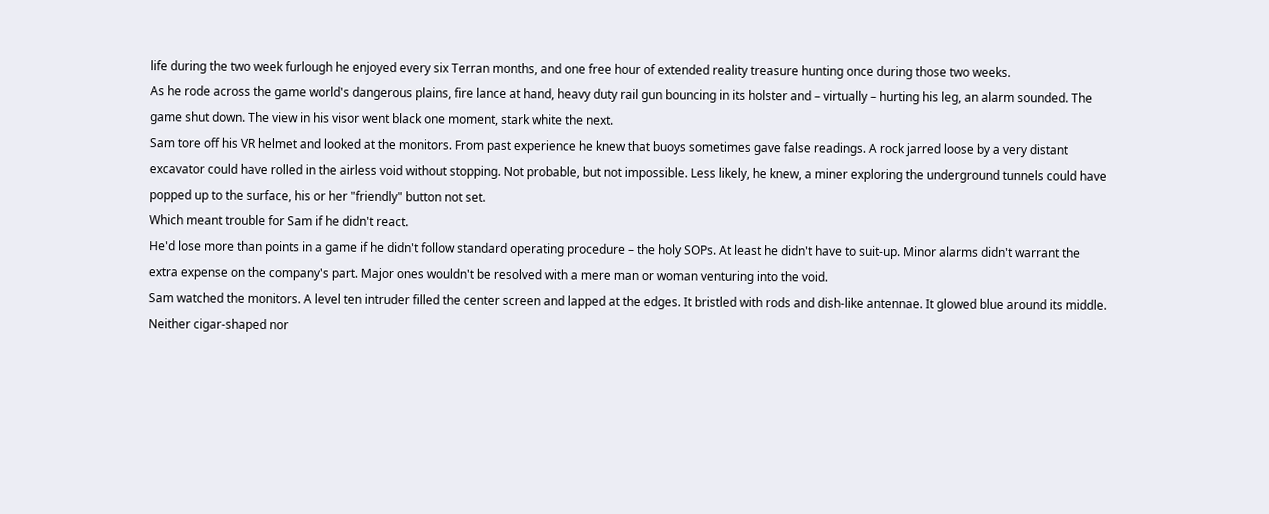life during the two week furlough he enjoyed every six Terran months, and one free hour of extended reality treasure hunting once during those two weeks.
As he rode across the game world's dangerous plains, fire lance at hand, heavy duty rail gun bouncing in its holster and – virtually – hurting his leg, an alarm sounded. The game shut down. The view in his visor went black one moment, stark white the next.
Sam tore off his VR helmet and looked at the monitors. From past experience he knew that buoys sometimes gave false readings. A rock jarred loose by a very distant excavator could have rolled in the airless void without stopping. Not probable, but not impossible. Less likely, he knew, a miner exploring the underground tunnels could have popped up to the surface, his or her "friendly" button not set.
Which meant trouble for Sam if he didn't react.
He'd lose more than points in a game if he didn't follow standard operating procedure – the holy SOPs. At least he didn't have to suit-up. Minor alarms didn't warrant the extra expense on the company's part. Major ones wouldn't be resolved with a mere man or woman venturing into the void.
Sam watched the monitors. A level ten intruder filled the center screen and lapped at the edges. It bristled with rods and dish-like antennae. It glowed blue around its middle. Neither cigar-shaped nor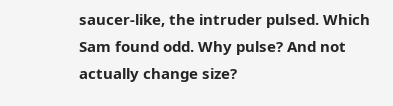saucer-like, the intruder pulsed. Which Sam found odd. Why pulse? And not actually change size?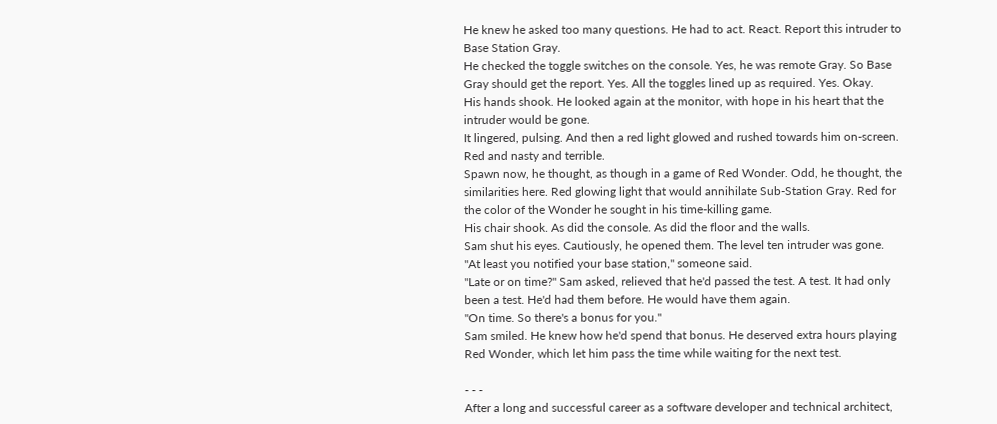He knew he asked too many questions. He had to act. React. Report this intruder to Base Station Gray.
He checked the toggle switches on the console. Yes, he was remote Gray. So Base Gray should get the report. Yes. All the toggles lined up as required. Yes. Okay.
His hands shook. He looked again at the monitor, with hope in his heart that the intruder would be gone.
It lingered, pulsing. And then a red light glowed and rushed towards him on-screen. Red and nasty and terrible.
Spawn now, he thought, as though in a game of Red Wonder. Odd, he thought, the similarities here. Red glowing light that would annihilate Sub-Station Gray. Red for the color of the Wonder he sought in his time-killing game.
His chair shook. As did the console. As did the floor and the walls.
Sam shut his eyes. Cautiously, he opened them. The level ten intruder was gone.
"At least you notified your base station," someone said.
"Late or on time?" Sam asked, relieved that he'd passed the test. A test. It had only been a test. He'd had them before. He would have them again.
"On time. So there's a bonus for you."
Sam smiled. He knew how he'd spend that bonus. He deserved extra hours playing Red Wonder, which let him pass the time while waiting for the next test.

- - -
After a long and successful career as a software developer and technical architect,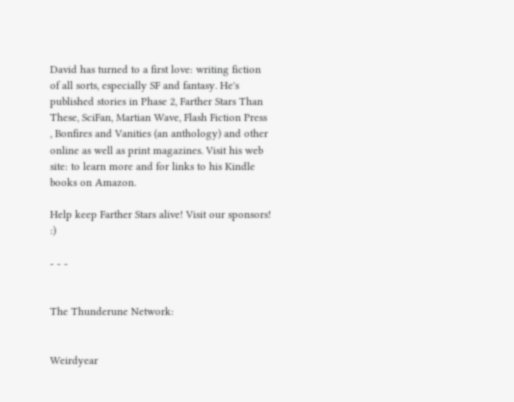David has turned to a first love: writing fiction of all sorts, especially SF and fantasy. He's published stories in Phase 2, Farther Stars Than These, SciFan, Martian Wave, Flash Fiction Press , Bonfires and Vanities (an anthology) and other online as well as print magazines. Visit his web site: to learn more and for links to his Kindle books on Amazon.

Help keep Farther Stars alive! Visit our sponsors! :)

- - -


The Thunderune Network:


Weirdyear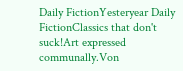Daily FictionYesteryear Daily FictionClassics that don't suck!Art expressed communally.Von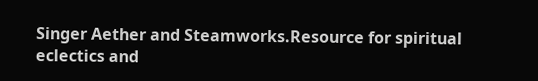Singer Aether and Steamworks.Resource for spiritual eclectics and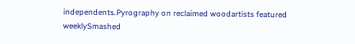independents.Pyrography on reclaimed woodartists featured weeklySmashed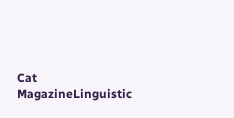Cat MagazineLinguistic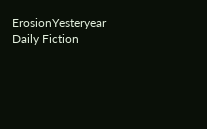ErosionYesteryear Daily Fiction